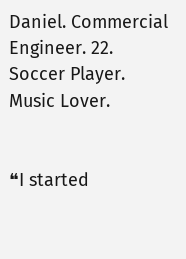Daniel. Commercial Engineer. 22. Soccer Player. Music Lover.


❝I started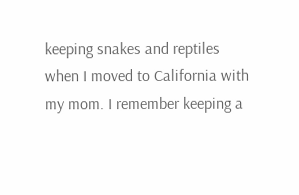keeping snakes and reptiles when I moved to California with my mom. I remember keeping a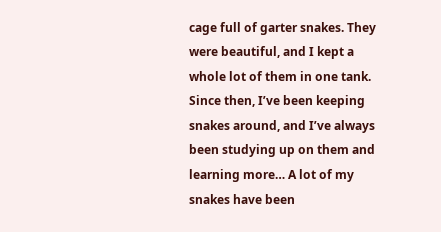cage full of garter snakes. They were beautiful, and I kept a whole lot of them in one tank. Since then, I’ve been keeping snakes around, and I’ve always been studying up on them and learning more… A lot of my snakes have been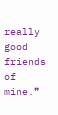really good friends of mine.❞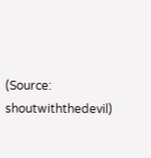(Source: shoutwiththedevil)